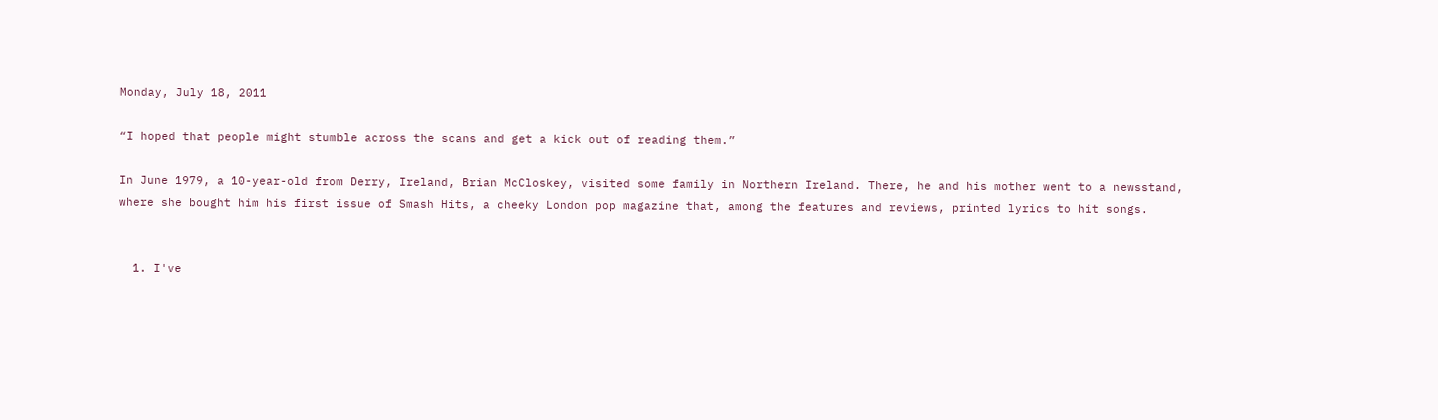Monday, July 18, 2011

“I hoped that people might stumble across the scans and get a kick out of reading them.”

In June 1979, a 10-year-old from Derry, Ireland, Brian McCloskey, visited some family in Northern Ireland. There, he and his mother went to a newsstand, where she bought him his first issue of Smash Hits, a cheeky London pop magazine that, among the features and reviews, printed lyrics to hit songs.


  1. I've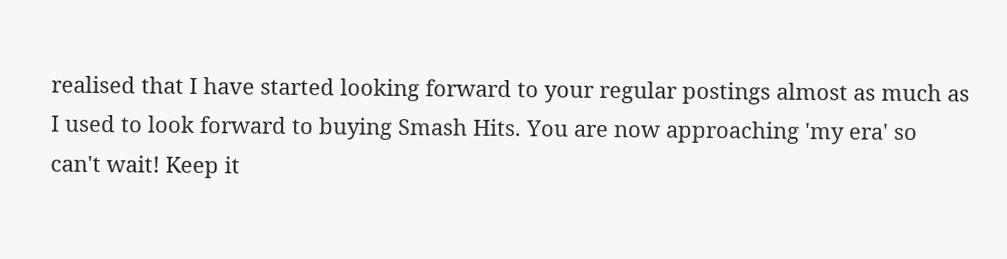realised that I have started looking forward to your regular postings almost as much as I used to look forward to buying Smash Hits. You are now approaching 'my era' so can't wait! Keep it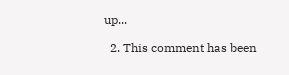up...

  2. This comment has been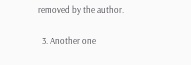removed by the author.

  3. Another one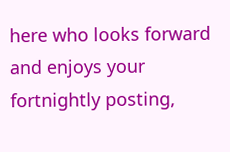here who looks forward and enjoys your fortnightly posting,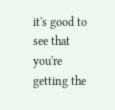it's good to see that you're getting the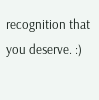recognition that you deserve. :)